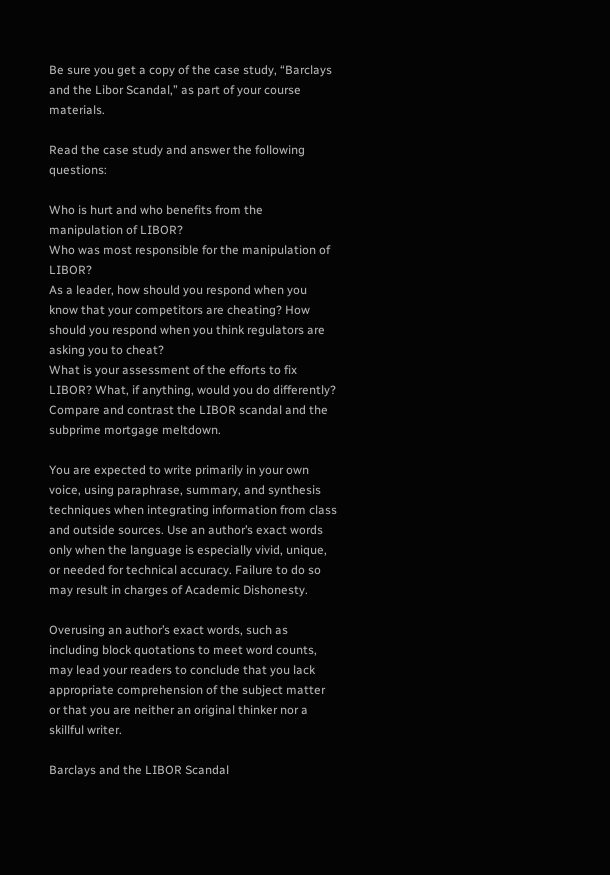Be sure you get a copy of the case study, “Barclays and the Libor Scandal,” as part of your course materials.

Read the case study and answer the following questions:

Who is hurt and who benefits from the manipulation of LIBOR?
Who was most responsible for the manipulation of LIBOR?
As a leader, how should you respond when you know that your competitors are cheating? How should you respond when you think regulators are asking you to cheat?
What is your assessment of the efforts to fix LIBOR? What, if anything, would you do differently?
Compare and contrast the LIBOR scandal and the subprime mortgage meltdown.

You are expected to write primarily in your own voice, using paraphrase, summary, and synthesis techniques when integrating information from class and outside sources. Use an author’s exact words only when the language is especially vivid, unique, or needed for technical accuracy. Failure to do so may result in charges of Academic Dishonesty.

Overusing an author’s exact words, such as including block quotations to meet word counts, may lead your readers to conclude that you lack appropriate comprehension of the subject matter or that you are neither an original thinker nor a skillful writer.

Barclays and the LIBOR Scandal